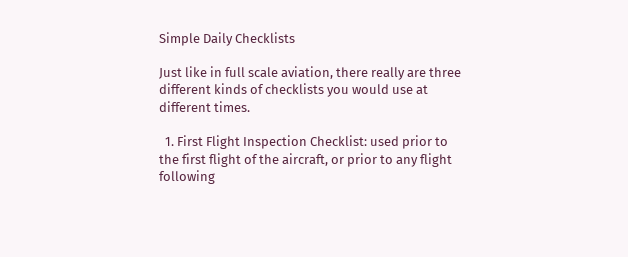Simple Daily Checklists

Just like in full scale aviation, there really are three different kinds of checklists you would use at different times.

  1. First Flight Inspection Checklist: used prior to the first flight of the aircraft, or prior to any flight following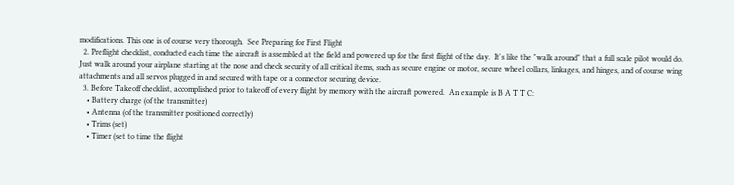modifications. This one is of course very thorough.  See Preparing for First Flight
  2. Preflight checklist, conducted each time the aircraft is assembled at the field and powered up for the first flight of the day.  It's like the "walk around" that a full scale pilot would do.  Just walk around your airplane starting at the nose and check security of all critical items, such as secure engine or motor, secure wheel collars, linkages, and hinges, and of course wing attachments and all servos plugged in and secured with tape or a connector securing device.
  3. Before Takeoff checklist, accomplished prior to takeoff of every flight by memory with the aircraft powered.  An example is B A T T C:
    • Battery charge (of the transmitter)
    • Antenna (of the transmitter positioned correctly)
    • Trims (set)
    • Timer (set to time the flight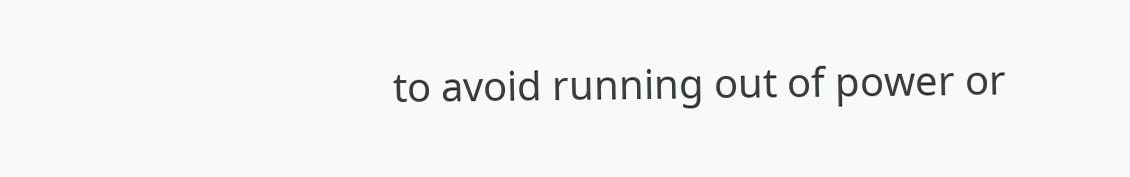to avoid running out of power or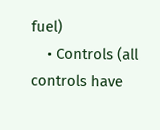fuel)
    • Controls (all controls have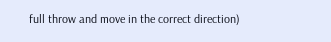full throw and move in the correct direction)